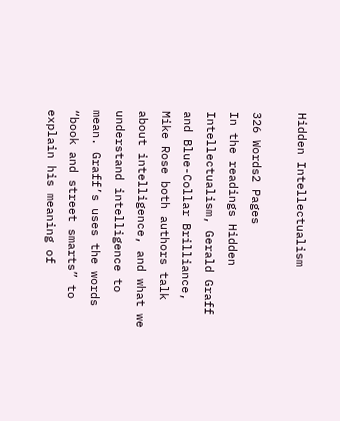Hidden Intellectualism

326 Words2 Pages
In the readings Hidden Intellectualism, Gerald Graff and Blue-Collar Brilliance, Mike Rose both authors talk about intelligence, and what we understand intelligence to mean. Graff’s uses the words “book and street smarts” to explain his meaning of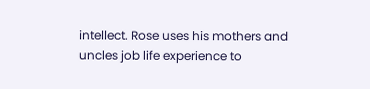intellect. Rose uses his mothers and uncles job life experience to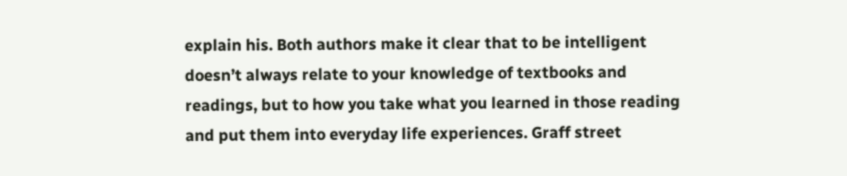explain his. Both authors make it clear that to be intelligent doesn’t always relate to your knowledge of textbooks and readings, but to how you take what you learned in those reading and put them into everyday life experiences. Graff street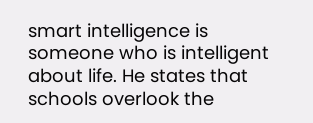smart intelligence is someone who is intelligent about life. He states that schools overlook the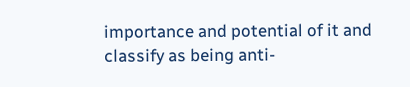importance and potential of it and classify as being anti-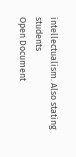intellectualism. Also stating students
Open Document